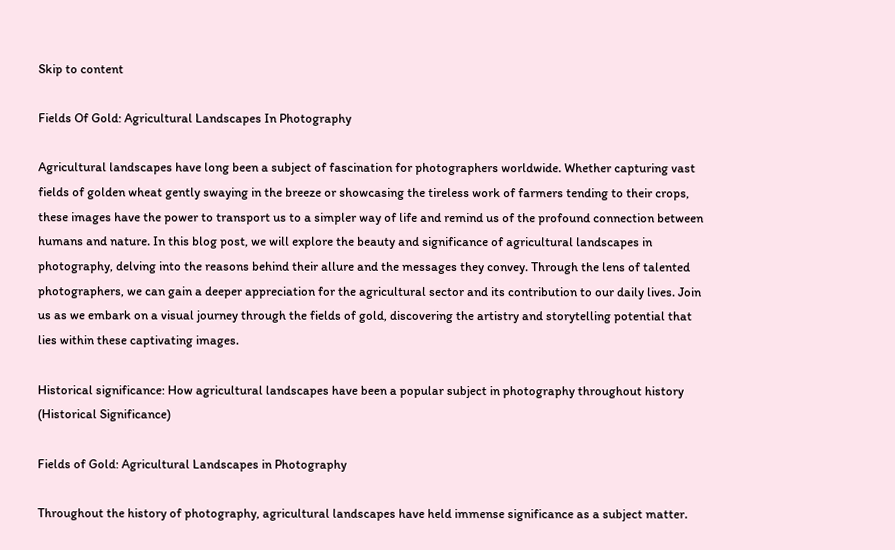Skip to content

Fields Of Gold: Agricultural Landscapes In Photography

Agricultural landscapes have long been a subject of fascination for photographers worldwide. Whether capturing vast fields of golden wheat gently swaying in the breeze or showcasing the tireless work of farmers tending to their crops, these images have the power to transport us to a simpler way of life and remind us of the profound connection between humans and nature. In this blog post, we will explore the beauty and significance of agricultural landscapes in photography, delving into the reasons behind their allure and the messages they convey. Through the lens of talented photographers, we can gain a deeper appreciation for the agricultural sector and its contribution to our daily lives. Join us as we embark on a visual journey through the fields of gold, discovering the artistry and storytelling potential that lies within these captivating images.

Historical significance: How agricultural landscapes have been a popular subject in photography throughout history (Historical Significance)

Fields of Gold: Agricultural Landscapes in Photography

Throughout the history of photography, agricultural landscapes have held immense significance as a subject matter.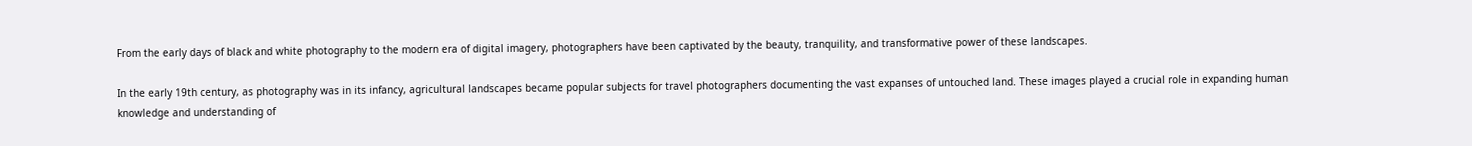From the early days of black and white photography to the modern era of digital imagery, photographers have been captivated by the beauty, tranquility, and transformative power of these landscapes.

In the early 19th century, as photography was in its infancy, agricultural landscapes became popular subjects for travel photographers documenting the vast expanses of untouched land. These images played a crucial role in expanding human knowledge and understanding of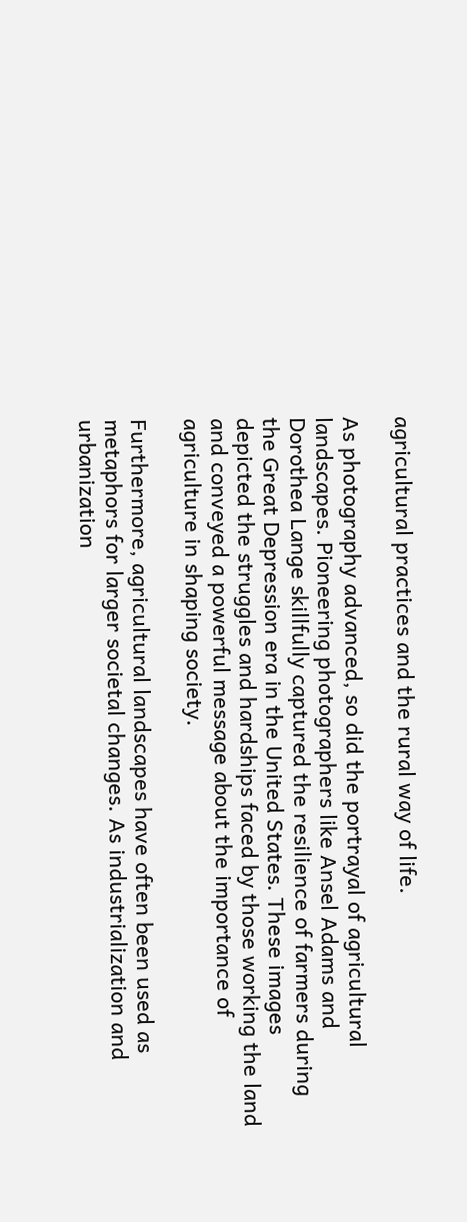agricultural practices and the rural way of life.

As photography advanced, so did the portrayal of agricultural landscapes. Pioneering photographers like Ansel Adams and Dorothea Lange skillfully captured the resilience of farmers during the Great Depression era in the United States. These images depicted the struggles and hardships faced by those working the land and conveyed a powerful message about the importance of agriculture in shaping society.

Furthermore, agricultural landscapes have often been used as metaphors for larger societal changes. As industrialization and urbanization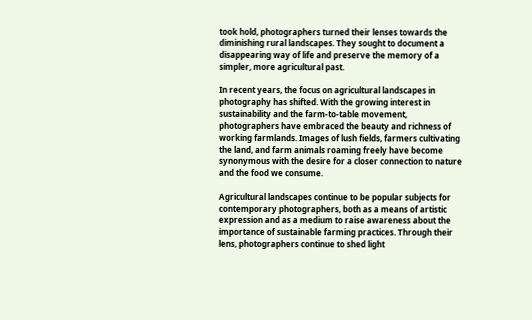took hold, photographers turned their lenses towards the diminishing rural landscapes. They sought to document a disappearing way of life and preserve the memory of a simpler, more agricultural past.

In recent years, the focus on agricultural landscapes in photography has shifted. With the growing interest in sustainability and the farm-to-table movement, photographers have embraced the beauty and richness of working farmlands. Images of lush fields, farmers cultivating the land, and farm animals roaming freely have become synonymous with the desire for a closer connection to nature and the food we consume.

Agricultural landscapes continue to be popular subjects for contemporary photographers, both as a means of artistic expression and as a medium to raise awareness about the importance of sustainable farming practices. Through their lens, photographers continue to shed light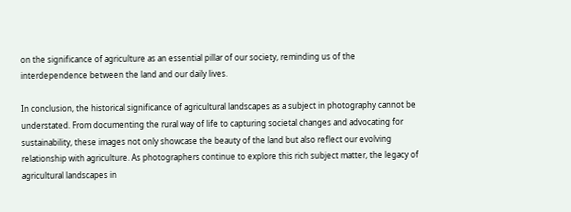on the significance of agriculture as an essential pillar of our society, reminding us of the interdependence between the land and our daily lives.

In conclusion, the historical significance of agricultural landscapes as a subject in photography cannot be understated. From documenting the rural way of life to capturing societal changes and advocating for sustainability, these images not only showcase the beauty of the land but also reflect our evolving relationship with agriculture. As photographers continue to explore this rich subject matter, the legacy of agricultural landscapes in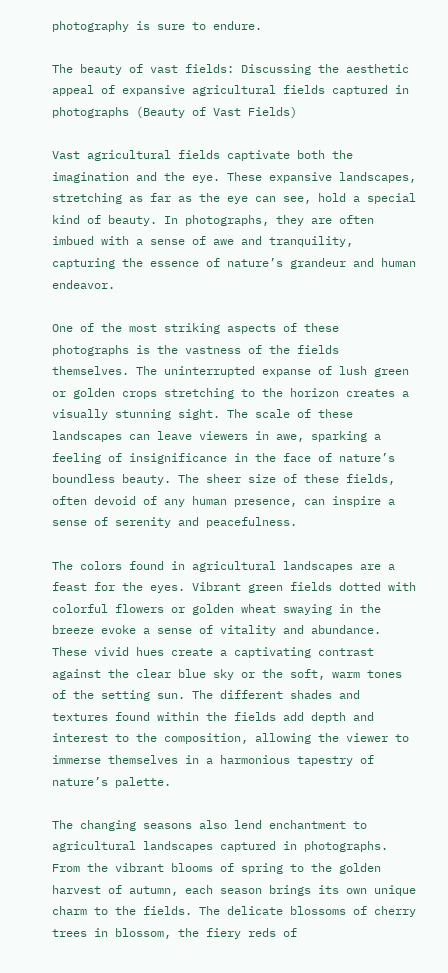photography is sure to endure.

The beauty of vast fields: Discussing the aesthetic appeal of expansive agricultural fields captured in photographs (Beauty of Vast Fields)

Vast agricultural fields captivate both the imagination and the eye. These expansive landscapes, stretching as far as the eye can see, hold a special kind of beauty. In photographs, they are often imbued with a sense of awe and tranquility, capturing the essence of nature’s grandeur and human endeavor.

One of the most striking aspects of these photographs is the vastness of the fields themselves. The uninterrupted expanse of lush green or golden crops stretching to the horizon creates a visually stunning sight. The scale of these landscapes can leave viewers in awe, sparking a feeling of insignificance in the face of nature’s boundless beauty. The sheer size of these fields, often devoid of any human presence, can inspire a sense of serenity and peacefulness.

The colors found in agricultural landscapes are a feast for the eyes. Vibrant green fields dotted with colorful flowers or golden wheat swaying in the breeze evoke a sense of vitality and abundance. These vivid hues create a captivating contrast against the clear blue sky or the soft, warm tones of the setting sun. The different shades and textures found within the fields add depth and interest to the composition, allowing the viewer to immerse themselves in a harmonious tapestry of nature’s palette.

The changing seasons also lend enchantment to agricultural landscapes captured in photographs. From the vibrant blooms of spring to the golden harvest of autumn, each season brings its own unique charm to the fields. The delicate blossoms of cherry trees in blossom, the fiery reds of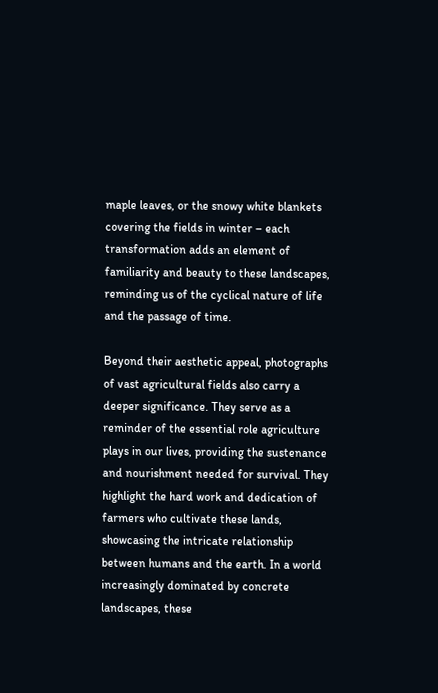maple leaves, or the snowy white blankets covering the fields in winter – each transformation adds an element of familiarity and beauty to these landscapes, reminding us of the cyclical nature of life and the passage of time.

Beyond their aesthetic appeal, photographs of vast agricultural fields also carry a deeper significance. They serve as a reminder of the essential role agriculture plays in our lives, providing the sustenance and nourishment needed for survival. They highlight the hard work and dedication of farmers who cultivate these lands, showcasing the intricate relationship between humans and the earth. In a world increasingly dominated by concrete landscapes, these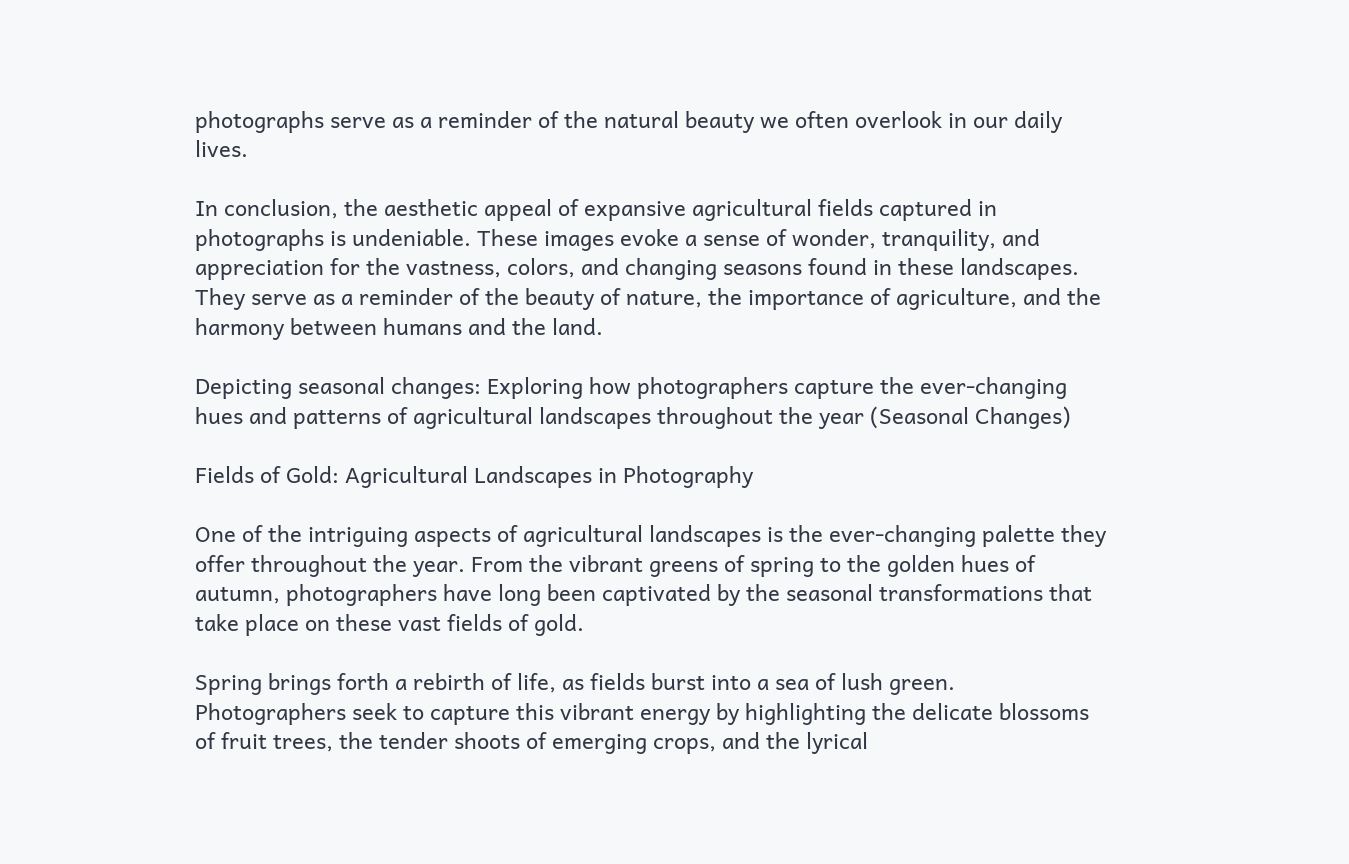photographs serve as a reminder of the natural beauty we often overlook in our daily lives.

In conclusion, the aesthetic appeal of expansive agricultural fields captured in photographs is undeniable. These images evoke a sense of wonder, tranquility, and appreciation for the vastness, colors, and changing seasons found in these landscapes. They serve as a reminder of the beauty of nature, the importance of agriculture, and the harmony between humans and the land.

Depicting seasonal changes: Exploring how photographers capture the ever-changing hues and patterns of agricultural landscapes throughout the year (Seasonal Changes)

Fields of Gold: Agricultural Landscapes in Photography

One of the intriguing aspects of agricultural landscapes is the ever-changing palette they offer throughout the year. From the vibrant greens of spring to the golden hues of autumn, photographers have long been captivated by the seasonal transformations that take place on these vast fields of gold.

Spring brings forth a rebirth of life, as fields burst into a sea of lush green. Photographers seek to capture this vibrant energy by highlighting the delicate blossoms of fruit trees, the tender shoots of emerging crops, and the lyrical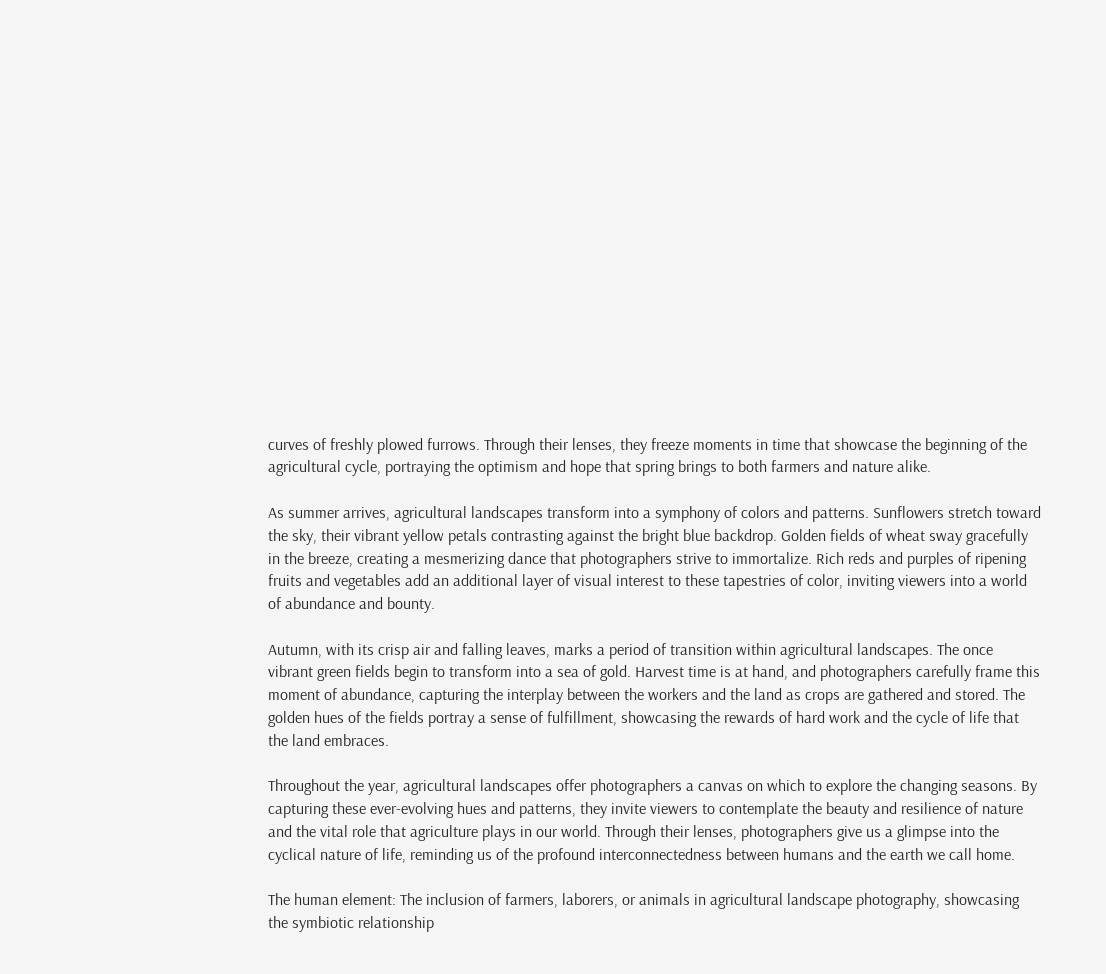curves of freshly plowed furrows. Through their lenses, they freeze moments in time that showcase the beginning of the agricultural cycle, portraying the optimism and hope that spring brings to both farmers and nature alike.

As summer arrives, agricultural landscapes transform into a symphony of colors and patterns. Sunflowers stretch toward the sky, their vibrant yellow petals contrasting against the bright blue backdrop. Golden fields of wheat sway gracefully in the breeze, creating a mesmerizing dance that photographers strive to immortalize. Rich reds and purples of ripening fruits and vegetables add an additional layer of visual interest to these tapestries of color, inviting viewers into a world of abundance and bounty.

Autumn, with its crisp air and falling leaves, marks a period of transition within agricultural landscapes. The once vibrant green fields begin to transform into a sea of gold. Harvest time is at hand, and photographers carefully frame this moment of abundance, capturing the interplay between the workers and the land as crops are gathered and stored. The golden hues of the fields portray a sense of fulfillment, showcasing the rewards of hard work and the cycle of life that the land embraces.

Throughout the year, agricultural landscapes offer photographers a canvas on which to explore the changing seasons. By capturing these ever-evolving hues and patterns, they invite viewers to contemplate the beauty and resilience of nature and the vital role that agriculture plays in our world. Through their lenses, photographers give us a glimpse into the cyclical nature of life, reminding us of the profound interconnectedness between humans and the earth we call home.

The human element: The inclusion of farmers, laborers, or animals in agricultural landscape photography, showcasing the symbiotic relationship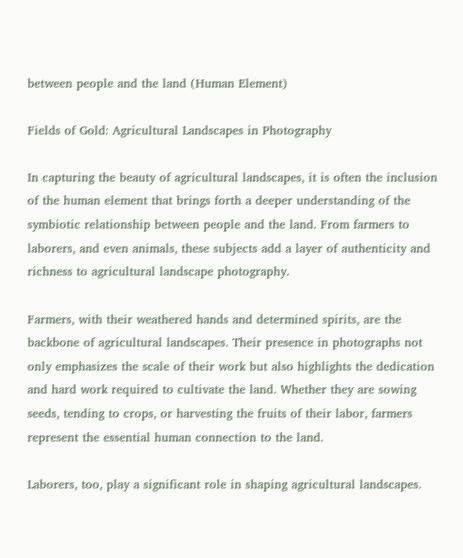between people and the land (Human Element)

Fields of Gold: Agricultural Landscapes in Photography

In capturing the beauty of agricultural landscapes, it is often the inclusion of the human element that brings forth a deeper understanding of the symbiotic relationship between people and the land. From farmers to laborers, and even animals, these subjects add a layer of authenticity and richness to agricultural landscape photography.

Farmers, with their weathered hands and determined spirits, are the backbone of agricultural landscapes. Their presence in photographs not only emphasizes the scale of their work but also highlights the dedication and hard work required to cultivate the land. Whether they are sowing seeds, tending to crops, or harvesting the fruits of their labor, farmers represent the essential human connection to the land.

Laborers, too, play a significant role in shaping agricultural landscapes.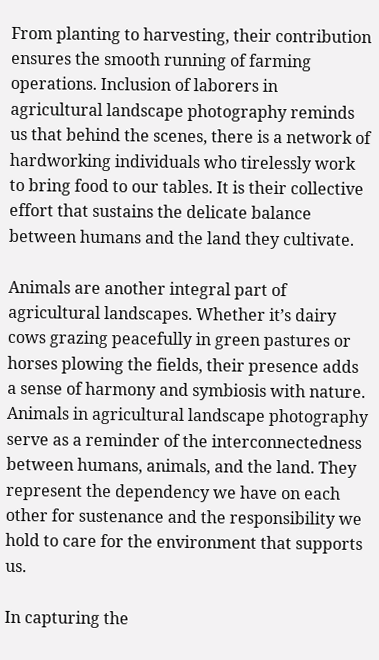From planting to harvesting, their contribution ensures the smooth running of farming operations. Inclusion of laborers in agricultural landscape photography reminds us that behind the scenes, there is a network of hardworking individuals who tirelessly work to bring food to our tables. It is their collective effort that sustains the delicate balance between humans and the land they cultivate.

Animals are another integral part of agricultural landscapes. Whether it’s dairy cows grazing peacefully in green pastures or horses plowing the fields, their presence adds a sense of harmony and symbiosis with nature. Animals in agricultural landscape photography serve as a reminder of the interconnectedness between humans, animals, and the land. They represent the dependency we have on each other for sustenance and the responsibility we hold to care for the environment that supports us.

In capturing the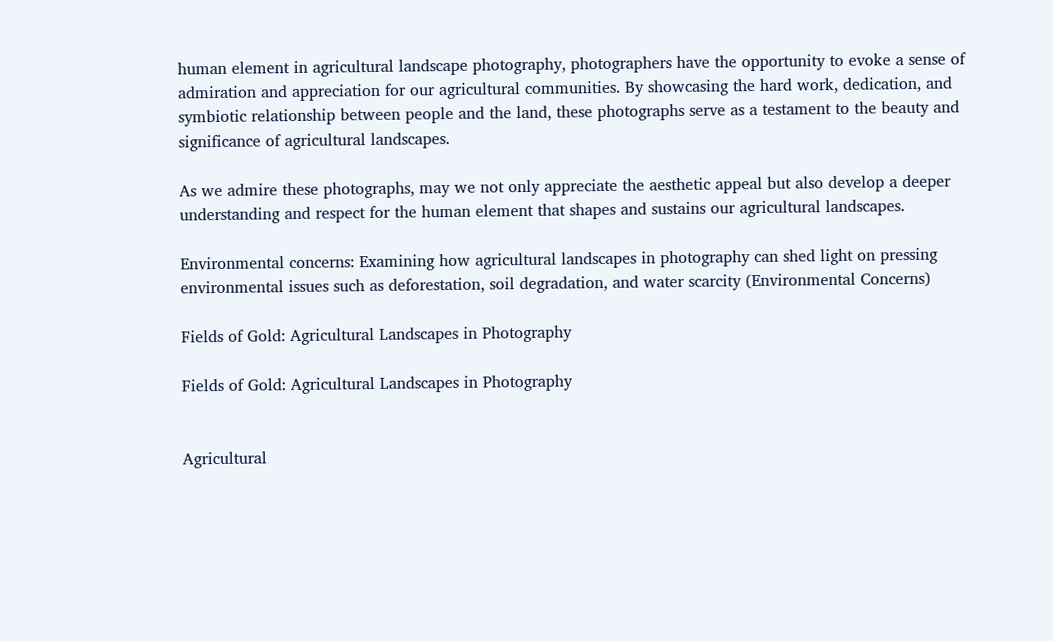human element in agricultural landscape photography, photographers have the opportunity to evoke a sense of admiration and appreciation for our agricultural communities. By showcasing the hard work, dedication, and symbiotic relationship between people and the land, these photographs serve as a testament to the beauty and significance of agricultural landscapes.

As we admire these photographs, may we not only appreciate the aesthetic appeal but also develop a deeper understanding and respect for the human element that shapes and sustains our agricultural landscapes.

Environmental concerns: Examining how agricultural landscapes in photography can shed light on pressing environmental issues such as deforestation, soil degradation, and water scarcity (Environmental Concerns)

Fields of Gold: Agricultural Landscapes in Photography

Fields of Gold: Agricultural Landscapes in Photography


Agricultural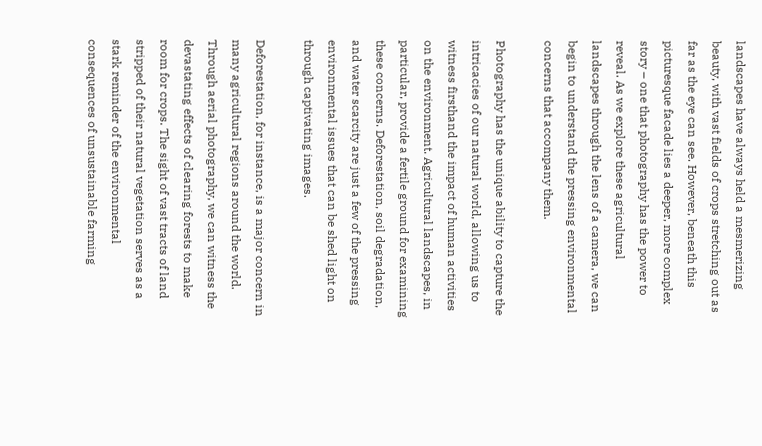landscapes have always held a mesmerizing beauty, with vast fields of crops stretching out as far as the eye can see. However, beneath this picturesque facade lies a deeper, more complex story – one that photography has the power to reveal. As we explore these agricultural landscapes through the lens of a camera, we can begin to understand the pressing environmental concerns that accompany them.

Photography has the unique ability to capture the intricacies of our natural world, allowing us to witness firsthand the impact of human activities on the environment. Agricultural landscapes, in particular, provide a fertile ground for examining these concerns. Deforestation, soil degradation, and water scarcity are just a few of the pressing environmental issues that can be shed light on through captivating images.

Deforestation, for instance, is a major concern in many agricultural regions around the world. Through aerial photography, we can witness the devastating effects of clearing forests to make room for crops. The sight of vast tracts of land stripped of their natural vegetation serves as a stark reminder of the environmental consequences of unsustainable farming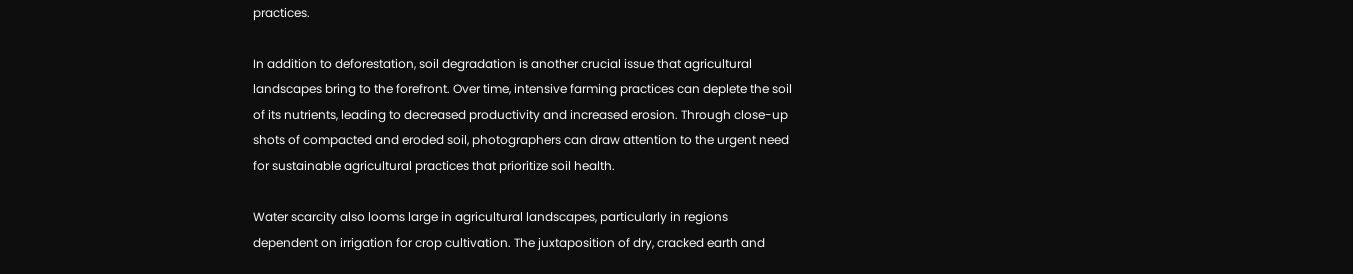practices.

In addition to deforestation, soil degradation is another crucial issue that agricultural landscapes bring to the forefront. Over time, intensive farming practices can deplete the soil of its nutrients, leading to decreased productivity and increased erosion. Through close-up shots of compacted and eroded soil, photographers can draw attention to the urgent need for sustainable agricultural practices that prioritize soil health.

Water scarcity also looms large in agricultural landscapes, particularly in regions dependent on irrigation for crop cultivation. The juxtaposition of dry, cracked earth and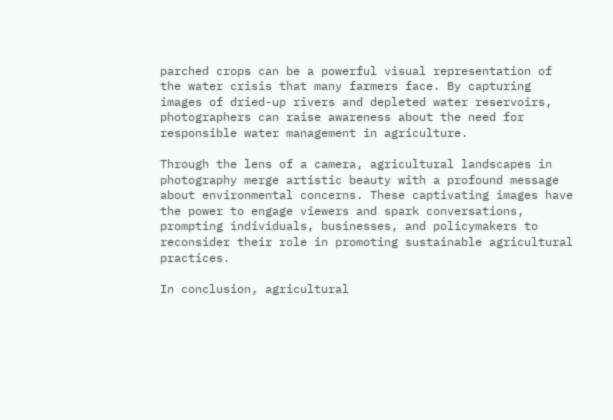parched crops can be a powerful visual representation of the water crisis that many farmers face. By capturing images of dried-up rivers and depleted water reservoirs, photographers can raise awareness about the need for responsible water management in agriculture.

Through the lens of a camera, agricultural landscapes in photography merge artistic beauty with a profound message about environmental concerns. These captivating images have the power to engage viewers and spark conversations, prompting individuals, businesses, and policymakers to reconsider their role in promoting sustainable agricultural practices.

In conclusion, agricultural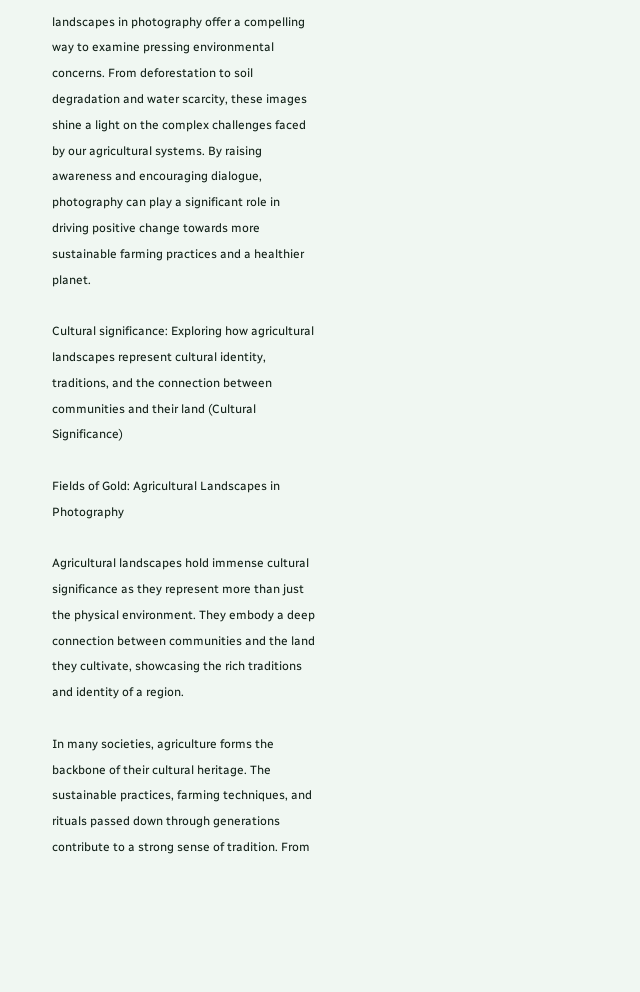landscapes in photography offer a compelling way to examine pressing environmental concerns. From deforestation to soil degradation and water scarcity, these images shine a light on the complex challenges faced by our agricultural systems. By raising awareness and encouraging dialogue, photography can play a significant role in driving positive change towards more sustainable farming practices and a healthier planet.

Cultural significance: Exploring how agricultural landscapes represent cultural identity, traditions, and the connection between communities and their land (Cultural Significance)

Fields of Gold: Agricultural Landscapes in Photography

Agricultural landscapes hold immense cultural significance as they represent more than just the physical environment. They embody a deep connection between communities and the land they cultivate, showcasing the rich traditions and identity of a region.

In many societies, agriculture forms the backbone of their cultural heritage. The sustainable practices, farming techniques, and rituals passed down through generations contribute to a strong sense of tradition. From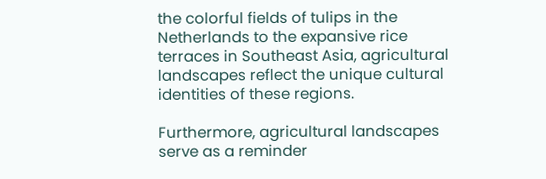the colorful fields of tulips in the Netherlands to the expansive rice terraces in Southeast Asia, agricultural landscapes reflect the unique cultural identities of these regions.

Furthermore, agricultural landscapes serve as a reminder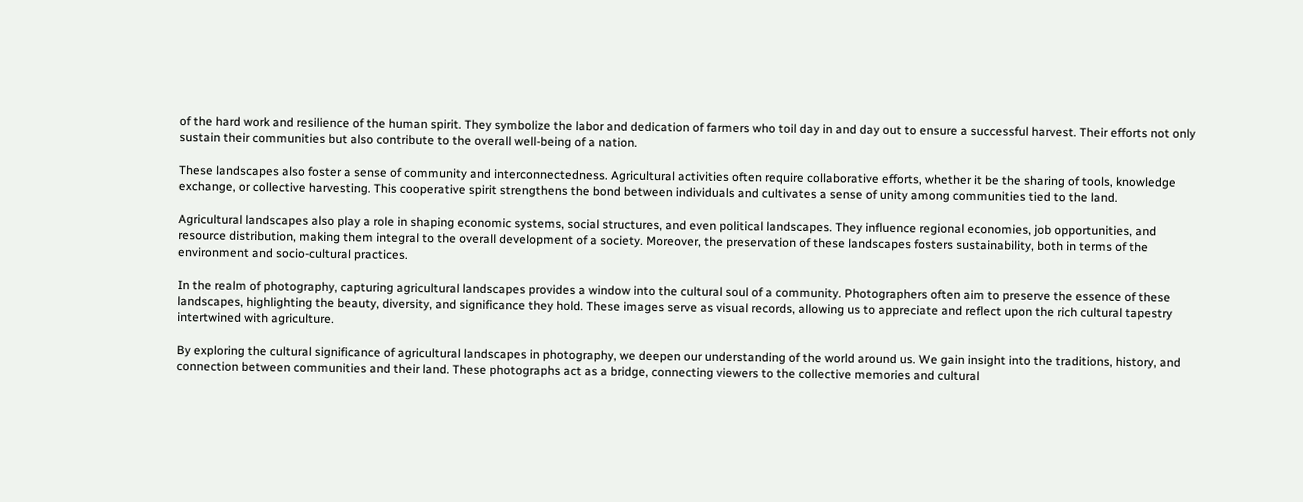of the hard work and resilience of the human spirit. They symbolize the labor and dedication of farmers who toil day in and day out to ensure a successful harvest. Their efforts not only sustain their communities but also contribute to the overall well-being of a nation.

These landscapes also foster a sense of community and interconnectedness. Agricultural activities often require collaborative efforts, whether it be the sharing of tools, knowledge exchange, or collective harvesting. This cooperative spirit strengthens the bond between individuals and cultivates a sense of unity among communities tied to the land.

Agricultural landscapes also play a role in shaping economic systems, social structures, and even political landscapes. They influence regional economies, job opportunities, and resource distribution, making them integral to the overall development of a society. Moreover, the preservation of these landscapes fosters sustainability, both in terms of the environment and socio-cultural practices.

In the realm of photography, capturing agricultural landscapes provides a window into the cultural soul of a community. Photographers often aim to preserve the essence of these landscapes, highlighting the beauty, diversity, and significance they hold. These images serve as visual records, allowing us to appreciate and reflect upon the rich cultural tapestry intertwined with agriculture.

By exploring the cultural significance of agricultural landscapes in photography, we deepen our understanding of the world around us. We gain insight into the traditions, history, and connection between communities and their land. These photographs act as a bridge, connecting viewers to the collective memories and cultural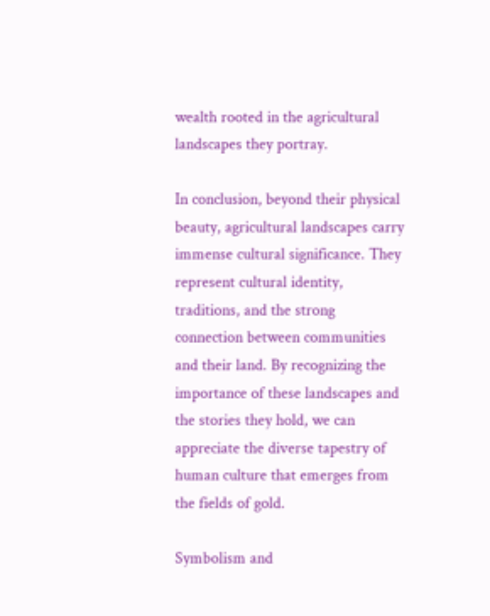wealth rooted in the agricultural landscapes they portray.

In conclusion, beyond their physical beauty, agricultural landscapes carry immense cultural significance. They represent cultural identity, traditions, and the strong connection between communities and their land. By recognizing the importance of these landscapes and the stories they hold, we can appreciate the diverse tapestry of human culture that emerges from the fields of gold.

Symbolism and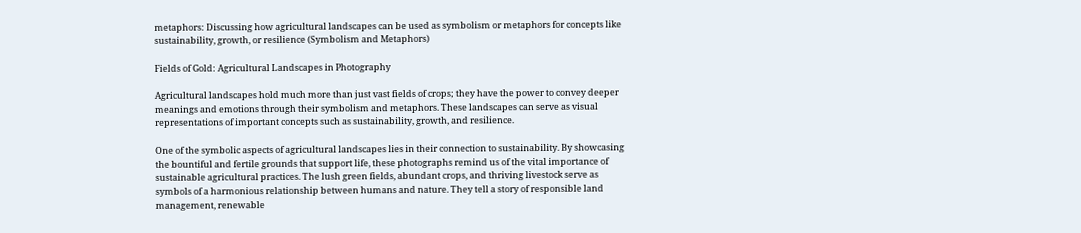metaphors: Discussing how agricultural landscapes can be used as symbolism or metaphors for concepts like sustainability, growth, or resilience (Symbolism and Metaphors)

Fields of Gold: Agricultural Landscapes in Photography

Agricultural landscapes hold much more than just vast fields of crops; they have the power to convey deeper meanings and emotions through their symbolism and metaphors. These landscapes can serve as visual representations of important concepts such as sustainability, growth, and resilience.

One of the symbolic aspects of agricultural landscapes lies in their connection to sustainability. By showcasing the bountiful and fertile grounds that support life, these photographs remind us of the vital importance of sustainable agricultural practices. The lush green fields, abundant crops, and thriving livestock serve as symbols of a harmonious relationship between humans and nature. They tell a story of responsible land management, renewable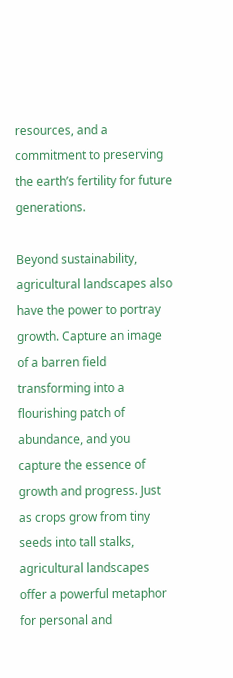resources, and a commitment to preserving the earth’s fertility for future generations.

Beyond sustainability, agricultural landscapes also have the power to portray growth. Capture an image of a barren field transforming into a flourishing patch of abundance, and you capture the essence of growth and progress. Just as crops grow from tiny seeds into tall stalks, agricultural landscapes offer a powerful metaphor for personal and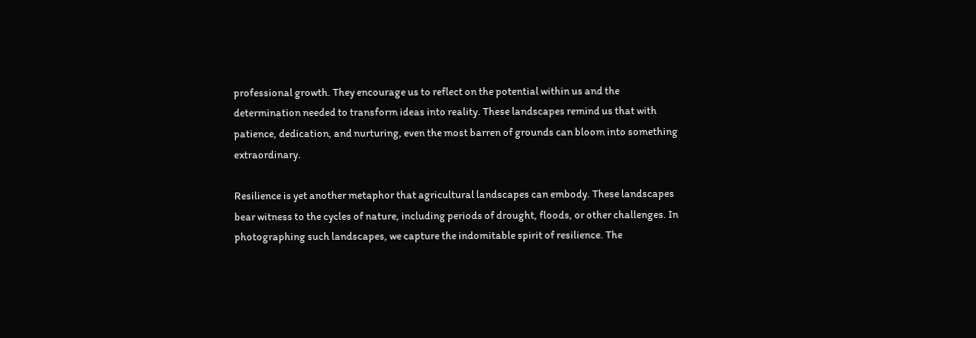professional growth. They encourage us to reflect on the potential within us and the determination needed to transform ideas into reality. These landscapes remind us that with patience, dedication, and nurturing, even the most barren of grounds can bloom into something extraordinary.

Resilience is yet another metaphor that agricultural landscapes can embody. These landscapes bear witness to the cycles of nature, including periods of drought, floods, or other challenges. In photographing such landscapes, we capture the indomitable spirit of resilience. The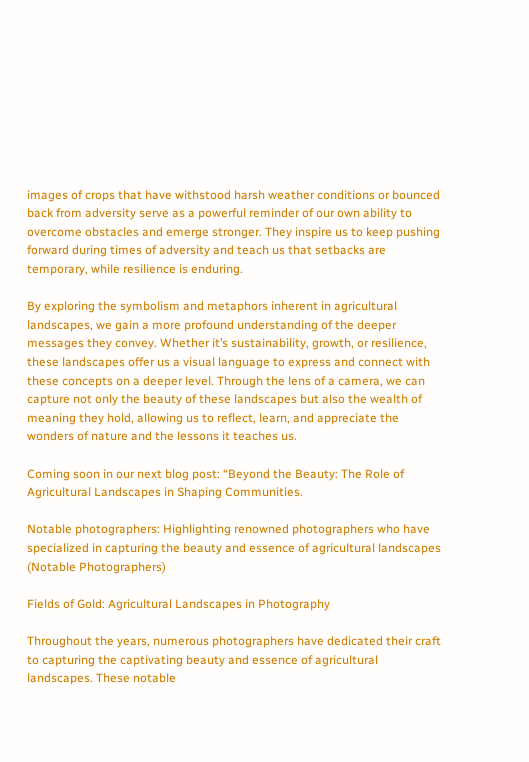images of crops that have withstood harsh weather conditions or bounced back from adversity serve as a powerful reminder of our own ability to overcome obstacles and emerge stronger. They inspire us to keep pushing forward during times of adversity and teach us that setbacks are temporary, while resilience is enduring.

By exploring the symbolism and metaphors inherent in agricultural landscapes, we gain a more profound understanding of the deeper messages they convey. Whether it’s sustainability, growth, or resilience, these landscapes offer us a visual language to express and connect with these concepts on a deeper level. Through the lens of a camera, we can capture not only the beauty of these landscapes but also the wealth of meaning they hold, allowing us to reflect, learn, and appreciate the wonders of nature and the lessons it teaches us.

Coming soon in our next blog post: “Beyond the Beauty: The Role of Agricultural Landscapes in Shaping Communities.

Notable photographers: Highlighting renowned photographers who have specialized in capturing the beauty and essence of agricultural landscapes (Notable Photographers)

Fields of Gold: Agricultural Landscapes in Photography

Throughout the years, numerous photographers have dedicated their craft to capturing the captivating beauty and essence of agricultural landscapes. These notable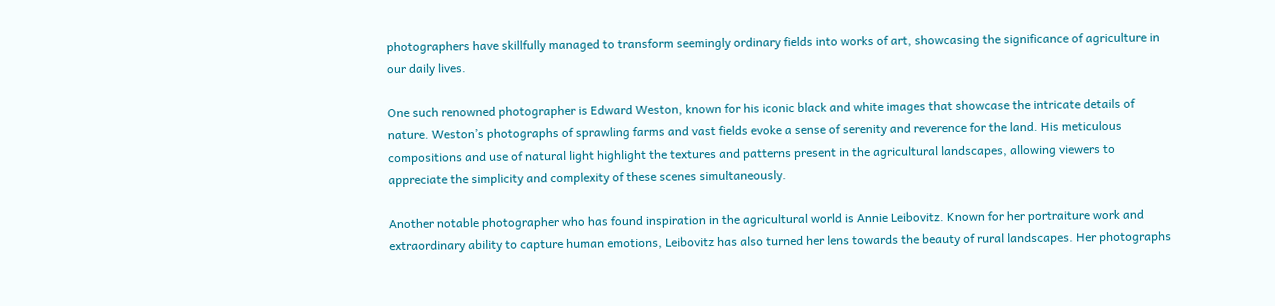photographers have skillfully managed to transform seemingly ordinary fields into works of art, showcasing the significance of agriculture in our daily lives.

One such renowned photographer is Edward Weston, known for his iconic black and white images that showcase the intricate details of nature. Weston’s photographs of sprawling farms and vast fields evoke a sense of serenity and reverence for the land. His meticulous compositions and use of natural light highlight the textures and patterns present in the agricultural landscapes, allowing viewers to appreciate the simplicity and complexity of these scenes simultaneously.

Another notable photographer who has found inspiration in the agricultural world is Annie Leibovitz. Known for her portraiture work and extraordinary ability to capture human emotions, Leibovitz has also turned her lens towards the beauty of rural landscapes. Her photographs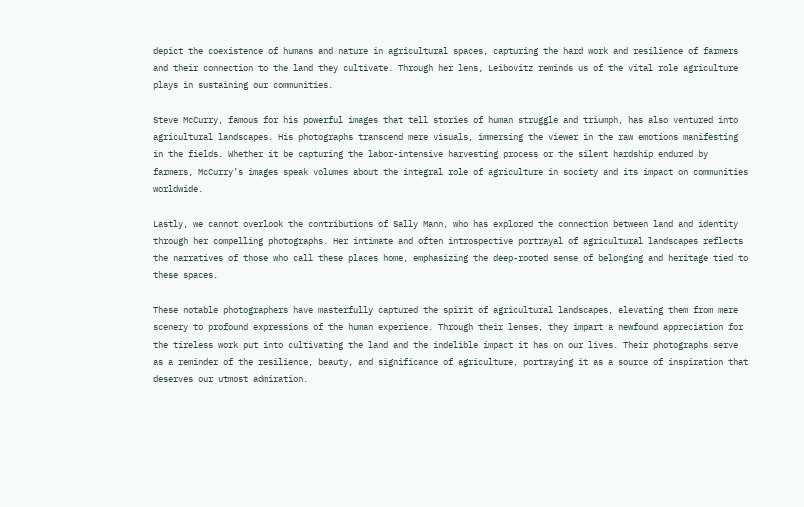depict the coexistence of humans and nature in agricultural spaces, capturing the hard work and resilience of farmers and their connection to the land they cultivate. Through her lens, Leibovitz reminds us of the vital role agriculture plays in sustaining our communities.

Steve McCurry, famous for his powerful images that tell stories of human struggle and triumph, has also ventured into agricultural landscapes. His photographs transcend mere visuals, immersing the viewer in the raw emotions manifesting in the fields. Whether it be capturing the labor-intensive harvesting process or the silent hardship endured by farmers, McCurry’s images speak volumes about the integral role of agriculture in society and its impact on communities worldwide.

Lastly, we cannot overlook the contributions of Sally Mann, who has explored the connection between land and identity through her compelling photographs. Her intimate and often introspective portrayal of agricultural landscapes reflects the narratives of those who call these places home, emphasizing the deep-rooted sense of belonging and heritage tied to these spaces.

These notable photographers have masterfully captured the spirit of agricultural landscapes, elevating them from mere scenery to profound expressions of the human experience. Through their lenses, they impart a newfound appreciation for the tireless work put into cultivating the land and the indelible impact it has on our lives. Their photographs serve as a reminder of the resilience, beauty, and significance of agriculture, portraying it as a source of inspiration that deserves our utmost admiration.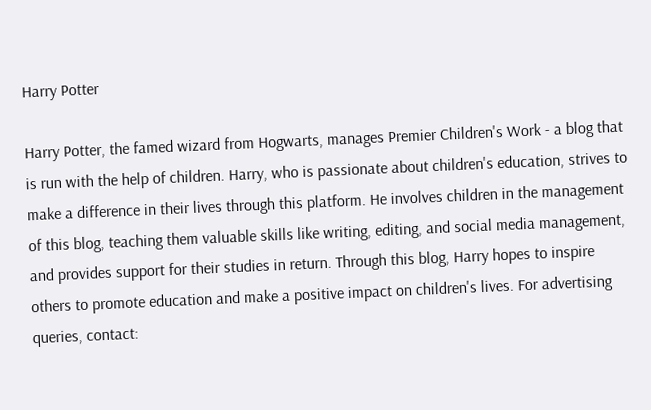Harry Potter

Harry Potter, the famed wizard from Hogwarts, manages Premier Children's Work - a blog that is run with the help of children. Harry, who is passionate about children's education, strives to make a difference in their lives through this platform. He involves children in the management of this blog, teaching them valuable skills like writing, editing, and social media management, and provides support for their studies in return. Through this blog, Harry hopes to inspire others to promote education and make a positive impact on children's lives. For advertising queries, contact: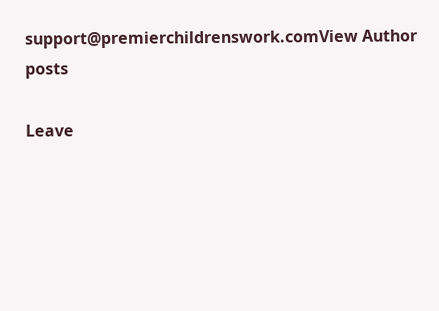support@premierchildrenswork.comView Author posts

Leave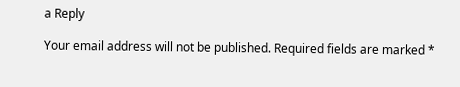a Reply

Your email address will not be published. Required fields are marked *